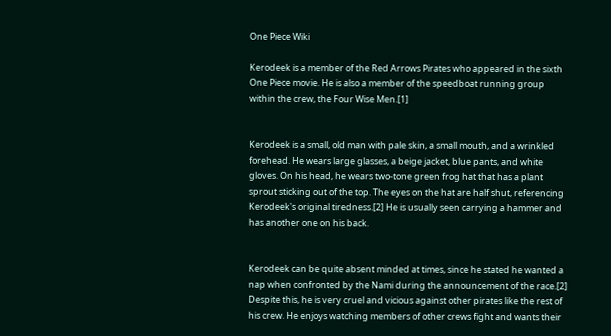One Piece Wiki

Kerodeek is a member of the Red Arrows Pirates who appeared in the sixth One Piece movie. He is also a member of the speedboat running group within the crew, the Four Wise Men.[1]


Kerodeek is a small, old man with pale skin, a small mouth, and a wrinkled forehead. He wears large glasses, a beige jacket, blue pants, and white gloves. On his head, he wears two-tone green frog hat that has a plant sprout sticking out of the top. The eyes on the hat are half shut, referencing Kerodeek's original tiredness.[2] He is usually seen carrying a hammer and has another one on his back.


Kerodeek can be quite absent minded at times, since he stated he wanted a nap when confronted by the Nami during the announcement of the race.[2] Despite this, he is very cruel and vicious against other pirates like the rest of his crew. He enjoys watching members of other crews fight and wants their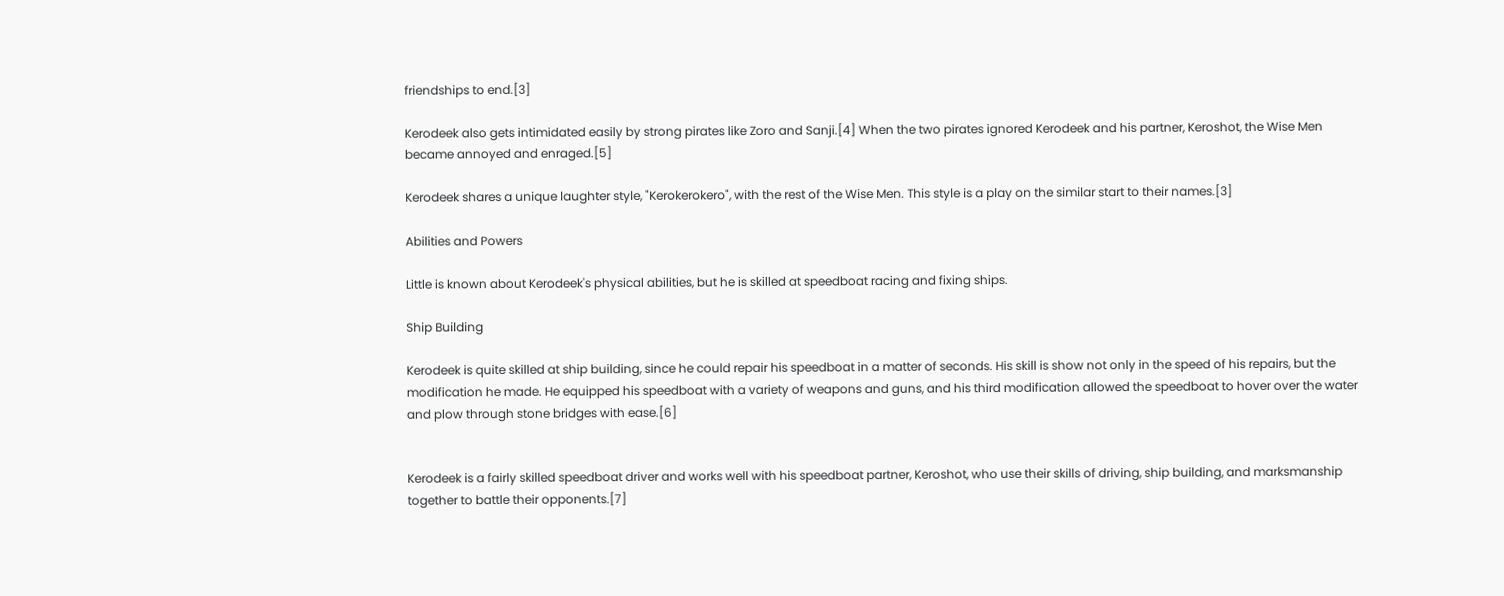friendships to end.[3]

Kerodeek also gets intimidated easily by strong pirates like Zoro and Sanji.[4] When the two pirates ignored Kerodeek and his partner, Keroshot, the Wise Men became annoyed and enraged.[5]

Kerodeek shares a unique laughter style, "Kerokerokero", with the rest of the Wise Men. This style is a play on the similar start to their names.[3]

Abilities and Powers

Little is known about Kerodeek's physical abilities, but he is skilled at speedboat racing and fixing ships.

Ship Building

Kerodeek is quite skilled at ship building, since he could repair his speedboat in a matter of seconds. His skill is show not only in the speed of his repairs, but the modification he made. He equipped his speedboat with a variety of weapons and guns, and his third modification allowed the speedboat to hover over the water and plow through stone bridges with ease.[6]


Kerodeek is a fairly skilled speedboat driver and works well with his speedboat partner, Keroshot, who use their skills of driving, ship building, and marksmanship together to battle their opponents.[7]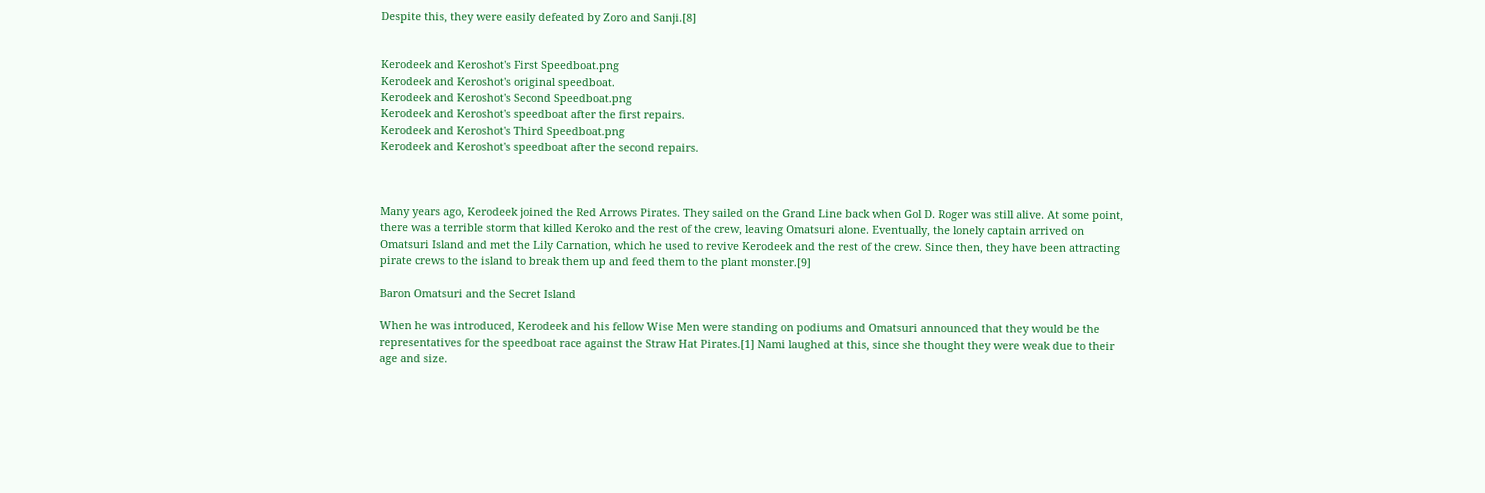Despite this, they were easily defeated by Zoro and Sanji.[8]


Kerodeek and Keroshot's First Speedboat.png
Kerodeek and Keroshot's original speedboat.
Kerodeek and Keroshot's Second Speedboat.png
Kerodeek and Keroshot's speedboat after the first repairs.
Kerodeek and Keroshot's Third Speedboat.png
Kerodeek and Keroshot's speedboat after the second repairs.



Many years ago, Kerodeek joined the Red Arrows Pirates. They sailed on the Grand Line back when Gol D. Roger was still alive. At some point, there was a terrible storm that killed Keroko and the rest of the crew, leaving Omatsuri alone. Eventually, the lonely captain arrived on Omatsuri Island and met the Lily Carnation, which he used to revive Kerodeek and the rest of the crew. Since then, they have been attracting pirate crews to the island to break them up and feed them to the plant monster.[9]

Baron Omatsuri and the Secret Island

When he was introduced, Kerodeek and his fellow Wise Men were standing on podiums and Omatsuri announced that they would be the representatives for the speedboat race against the Straw Hat Pirates.[1] Nami laughed at this, since she thought they were weak due to their age and size.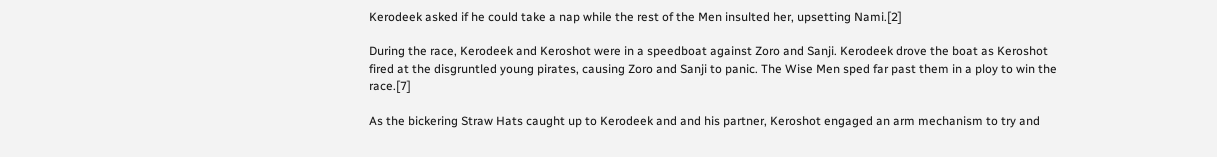Kerodeek asked if he could take a nap while the rest of the Men insulted her, upsetting Nami.[2]

During the race, Kerodeek and Keroshot were in a speedboat against Zoro and Sanji. Kerodeek drove the boat as Keroshot fired at the disgruntled young pirates, causing Zoro and Sanji to panic. The Wise Men sped far past them in a ploy to win the race.[7]

As the bickering Straw Hats caught up to Kerodeek and and his partner, Keroshot engaged an arm mechanism to try and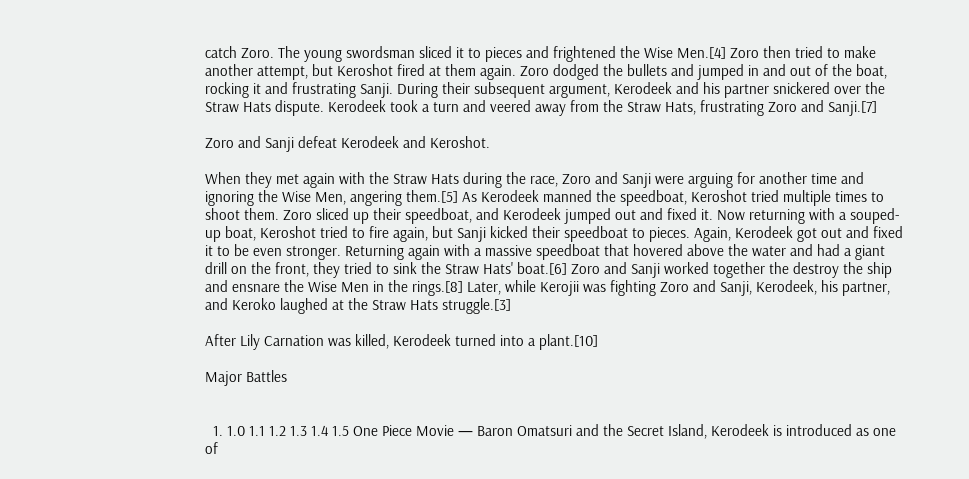catch Zoro. The young swordsman sliced it to pieces and frightened the Wise Men.[4] Zoro then tried to make another attempt, but Keroshot fired at them again. Zoro dodged the bullets and jumped in and out of the boat, rocking it and frustrating Sanji. During their subsequent argument, Kerodeek and his partner snickered over the Straw Hats dispute. Kerodeek took a turn and veered away from the Straw Hats, frustrating Zoro and Sanji.[7]

Zoro and Sanji defeat Kerodeek and Keroshot.

When they met again with the Straw Hats during the race, Zoro and Sanji were arguing for another time and ignoring the Wise Men, angering them.[5] As Kerodeek manned the speedboat, Keroshot tried multiple times to shoot them. Zoro sliced up their speedboat, and Kerodeek jumped out and fixed it. Now returning with a souped-up boat, Keroshot tried to fire again, but Sanji kicked their speedboat to pieces. Again, Kerodeek got out and fixed it to be even stronger. Returning again with a massive speedboat that hovered above the water and had a giant drill on the front, they tried to sink the Straw Hats' boat.[6] Zoro and Sanji worked together the destroy the ship and ensnare the Wise Men in the rings.[8] Later, while Kerojii was fighting Zoro and Sanji, Kerodeek, his partner, and Keroko laughed at the Straw Hats struggle.[3]

After Lily Carnation was killed, Kerodeek turned into a plant.[10]

Major Battles


  1. 1.0 1.1 1.2 1.3 1.4 1.5 One Piece Movie — Baron Omatsuri and the Secret Island, Kerodeek is introduced as one of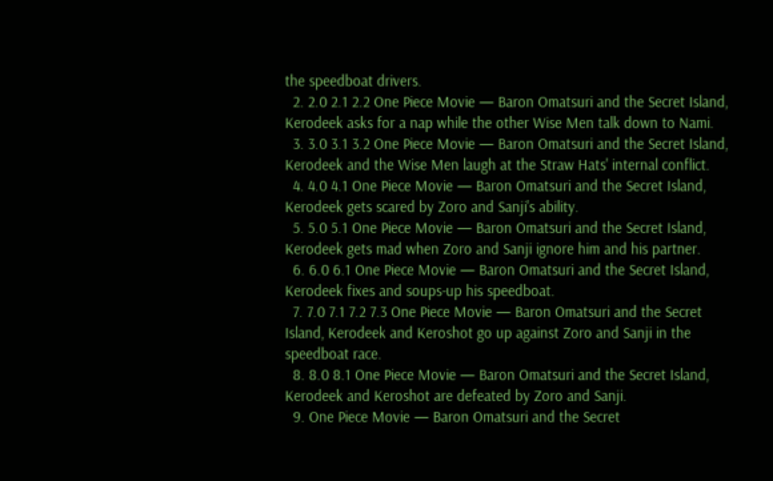the speedboat drivers.
  2. 2.0 2.1 2.2 One Piece Movie — Baron Omatsuri and the Secret Island, Kerodeek asks for a nap while the other Wise Men talk down to Nami.
  3. 3.0 3.1 3.2 One Piece Movie — Baron Omatsuri and the Secret Island, Kerodeek and the Wise Men laugh at the Straw Hats' internal conflict.
  4. 4.0 4.1 One Piece Movie — Baron Omatsuri and the Secret Island, Kerodeek gets scared by Zoro and Sanji's ability.
  5. 5.0 5.1 One Piece Movie — Baron Omatsuri and the Secret Island, Kerodeek gets mad when Zoro and Sanji ignore him and his partner.
  6. 6.0 6.1 One Piece Movie — Baron Omatsuri and the Secret Island, Kerodeek fixes and soups-up his speedboat.
  7. 7.0 7.1 7.2 7.3 One Piece Movie — Baron Omatsuri and the Secret Island, Kerodeek and Keroshot go up against Zoro and Sanji in the speedboat race.
  8. 8.0 8.1 One Piece Movie — Baron Omatsuri and the Secret Island, Kerodeek and Keroshot are defeated by Zoro and Sanji.
  9. One Piece Movie — Baron Omatsuri and the Secret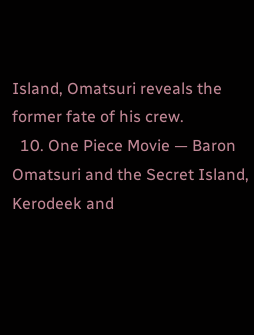Island, Omatsuri reveals the former fate of his crew.
  10. One Piece Movie — Baron Omatsuri and the Secret Island, Kerodeek and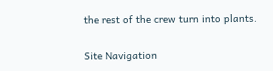the rest of the crew turn into plants.

Site Navigation